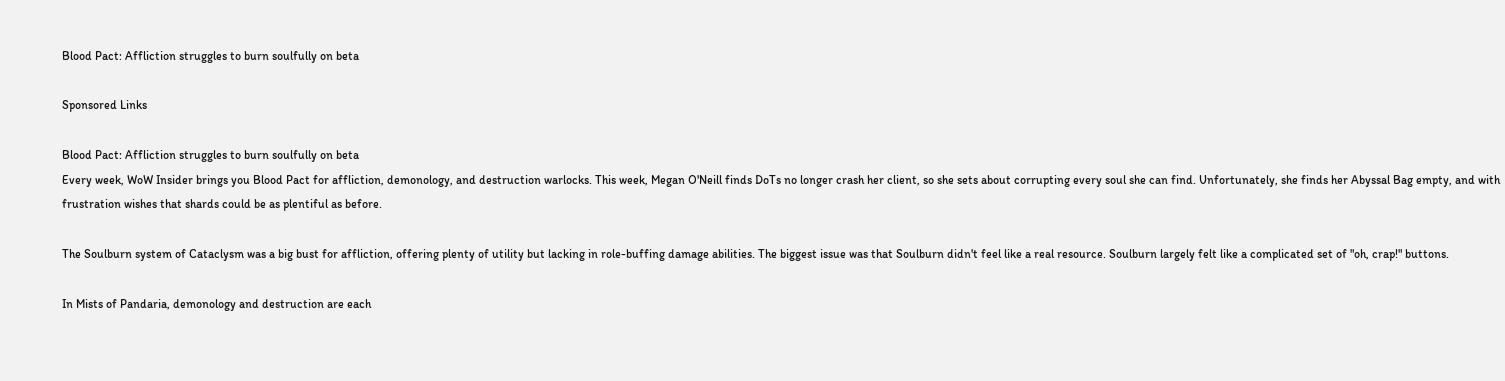Blood Pact: Affliction struggles to burn soulfully on beta

Sponsored Links

Blood Pact: Affliction struggles to burn soulfully on beta
Every week, WoW Insider brings you Blood Pact for affliction, demonology, and destruction warlocks. This week, Megan O'Neill finds DoTs no longer crash her client, so she sets about corrupting every soul she can find. Unfortunately, she finds her Abyssal Bag empty, and with frustration wishes that shards could be as plentiful as before.

The Soulburn system of Cataclysm was a big bust for affliction, offering plenty of utility but lacking in role-buffing damage abilities. The biggest issue was that Soulburn didn't feel like a real resource. Soulburn largely felt like a complicated set of "oh, crap!" buttons.

In Mists of Pandaria, demonology and destruction are each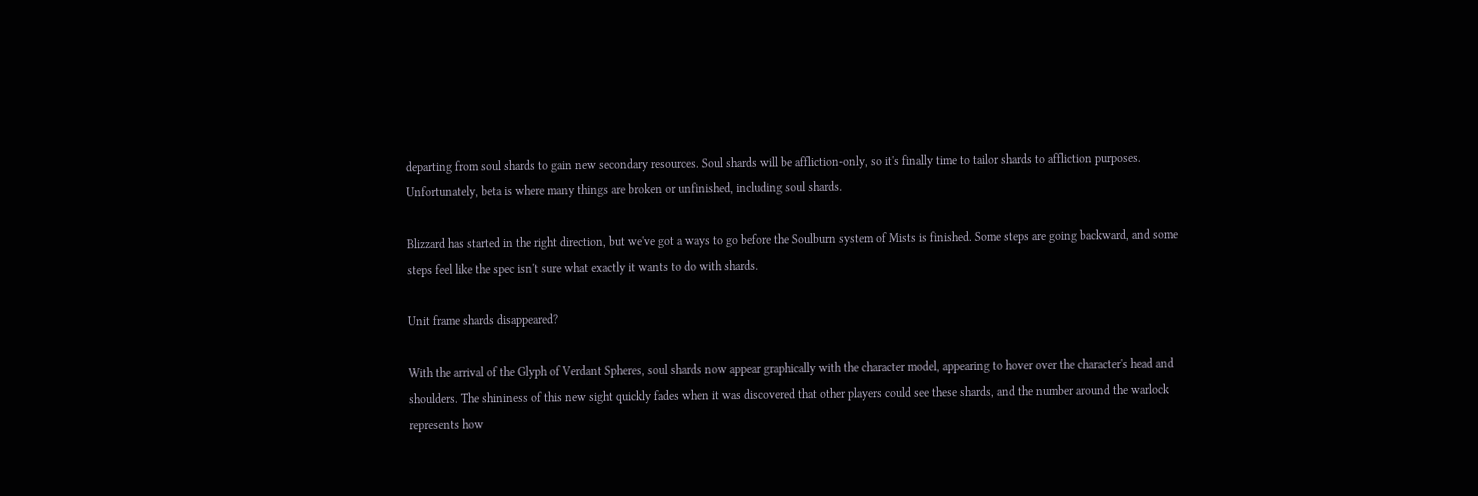departing from soul shards to gain new secondary resources. Soul shards will be affliction-only, so it's finally time to tailor shards to affliction purposes. Unfortunately, beta is where many things are broken or unfinished, including soul shards.

Blizzard has started in the right direction, but we've got a ways to go before the Soulburn system of Mists is finished. Some steps are going backward, and some steps feel like the spec isn't sure what exactly it wants to do with shards.

Unit frame shards disappeared?

With the arrival of the Glyph of Verdant Spheres, soul shards now appear graphically with the character model, appearing to hover over the character's head and shoulders. The shininess of this new sight quickly fades when it was discovered that other players could see these shards, and the number around the warlock represents how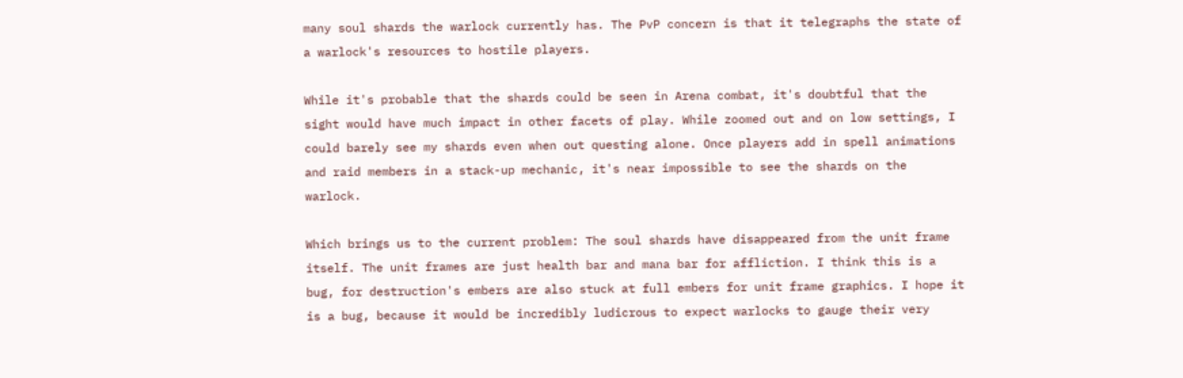many soul shards the warlock currently has. The PvP concern is that it telegraphs the state of a warlock's resources to hostile players.

While it's probable that the shards could be seen in Arena combat, it's doubtful that the sight would have much impact in other facets of play. While zoomed out and on low settings, I could barely see my shards even when out questing alone. Once players add in spell animations and raid members in a stack-up mechanic, it's near impossible to see the shards on the warlock.

Which brings us to the current problem: The soul shards have disappeared from the unit frame itself. The unit frames are just health bar and mana bar for affliction. I think this is a bug, for destruction's embers are also stuck at full embers for unit frame graphics. I hope it is a bug, because it would be incredibly ludicrous to expect warlocks to gauge their very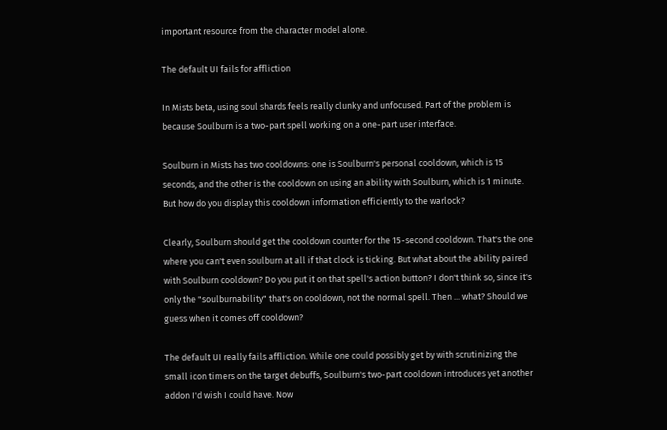important resource from the character model alone.

The default UI fails for affliction

In Mists beta, using soul shards feels really clunky and unfocused. Part of the problem is because Soulburn is a two-part spell working on a one-part user interface.

Soulburn in Mists has two cooldowns: one is Soulburn's personal cooldown, which is 15 seconds, and the other is the cooldown on using an ability with Soulburn, which is 1 minute. But how do you display this cooldown information efficiently to the warlock?

Clearly, Soulburn should get the cooldown counter for the 15-second cooldown. That's the one where you can't even soulburn at all if that clock is ticking. But what about the ability paired with Soulburn cooldown? Do you put it on that spell's action button? I don't think so, since it's only the "soulburnability" that's on cooldown, not the normal spell. Then ... what? Should we guess when it comes off cooldown?

The default UI really fails affliction. While one could possibly get by with scrutinizing the small icon timers on the target debuffs, Soulburn's two-part cooldown introduces yet another addon I'd wish I could have. Now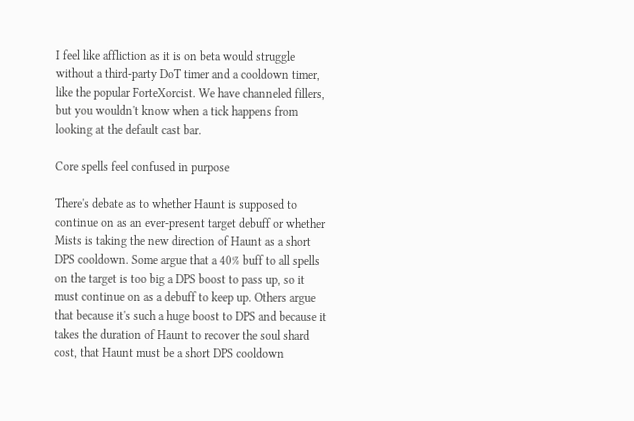I feel like affliction as it is on beta would struggle without a third-party DoT timer and a cooldown timer, like the popular ForteXorcist. We have channeled fillers, but you wouldn't know when a tick happens from looking at the default cast bar.

Core spells feel confused in purpose

There's debate as to whether Haunt is supposed to continue on as an ever-present target debuff or whether Mists is taking the new direction of Haunt as a short DPS cooldown. Some argue that a 40% buff to all spells on the target is too big a DPS boost to pass up, so it must continue on as a debuff to keep up. Others argue that because it's such a huge boost to DPS and because it takes the duration of Haunt to recover the soul shard cost, that Haunt must be a short DPS cooldown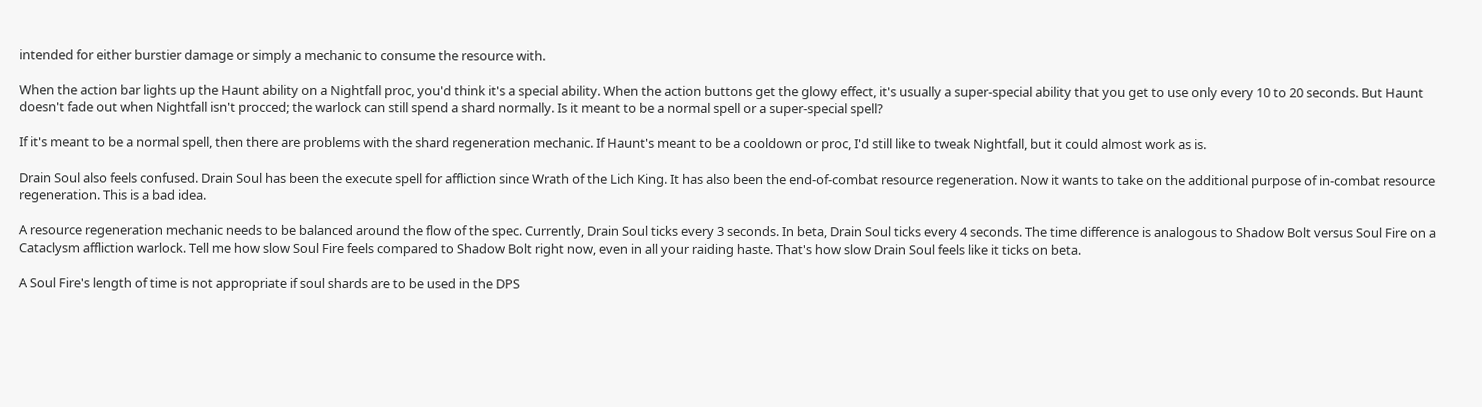intended for either burstier damage or simply a mechanic to consume the resource with.

When the action bar lights up the Haunt ability on a Nightfall proc, you'd think it's a special ability. When the action buttons get the glowy effect, it's usually a super-special ability that you get to use only every 10 to 20 seconds. But Haunt doesn't fade out when Nightfall isn't procced; the warlock can still spend a shard normally. Is it meant to be a normal spell or a super-special spell?

If it's meant to be a normal spell, then there are problems with the shard regeneration mechanic. If Haunt's meant to be a cooldown or proc, I'd still like to tweak Nightfall, but it could almost work as is.

Drain Soul also feels confused. Drain Soul has been the execute spell for affliction since Wrath of the Lich King. It has also been the end-of-combat resource regeneration. Now it wants to take on the additional purpose of in-combat resource regeneration. This is a bad idea.

A resource regeneration mechanic needs to be balanced around the flow of the spec. Currently, Drain Soul ticks every 3 seconds. In beta, Drain Soul ticks every 4 seconds. The time difference is analogous to Shadow Bolt versus Soul Fire on a Cataclysm affliction warlock. Tell me how slow Soul Fire feels compared to Shadow Bolt right now, even in all your raiding haste. That's how slow Drain Soul feels like it ticks on beta.

A Soul Fire's length of time is not appropriate if soul shards are to be used in the DPS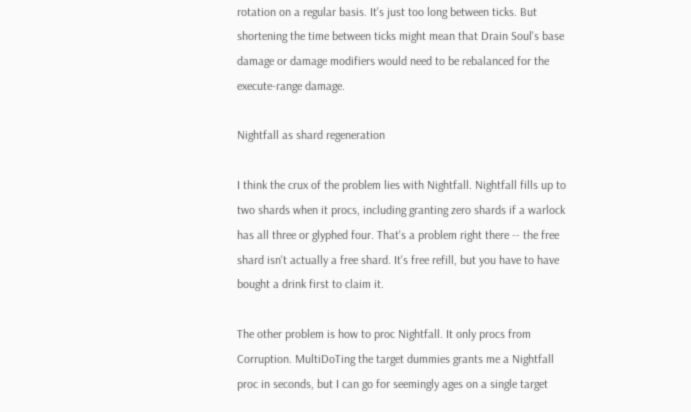rotation on a regular basis. It's just too long between ticks. But shortening the time between ticks might mean that Drain Soul's base damage or damage modifiers would need to be rebalanced for the execute-range damage.

Nightfall as shard regeneration

I think the crux of the problem lies with Nightfall. Nightfall fills up to two shards when it procs, including granting zero shards if a warlock has all three or glyphed four. That's a problem right there -- the free shard isn't actually a free shard. It's free refill, but you have to have bought a drink first to claim it.

The other problem is how to proc Nightfall. It only procs from Corruption. MultiDoTing the target dummies grants me a Nightfall proc in seconds, but I can go for seemingly ages on a single target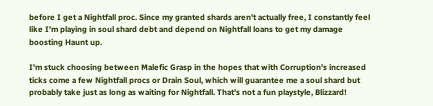before I get a Nightfall proc. Since my granted shards aren't actually free, I constantly feel like I'm playing in soul shard debt and depend on Nightfall loans to get my damage boosting Haunt up.

I'm stuck choosing between Malefic Grasp in the hopes that with Corruption's increased ticks come a few Nightfall procs or Drain Soul, which will guarantee me a soul shard but probably take just as long as waiting for Nightfall. That's not a fun playstyle, Blizzard!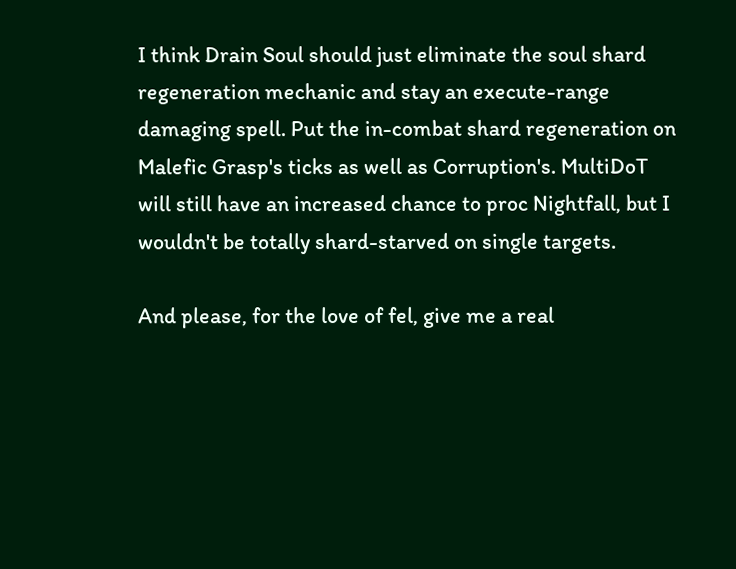I think Drain Soul should just eliminate the soul shard regeneration mechanic and stay an execute-range damaging spell. Put the in-combat shard regeneration on Malefic Grasp's ticks as well as Corruption's. MultiDoT will still have an increased chance to proc Nightfall, but I wouldn't be totally shard-starved on single targets.

And please, for the love of fel, give me a real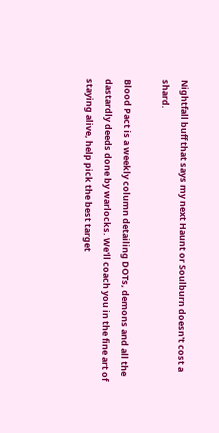Nightfall buff that says my next Haunt or Soulburn doesn't cost a shard.

Blood Pact is a weekly column detailing DOTs, demons and all the dastardly deeds done by warlocks. We'll coach you in the fine art of staying alive, help pick the best target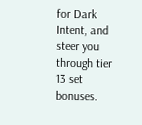for Dark Intent, and steer you through tier 13 set bonuses.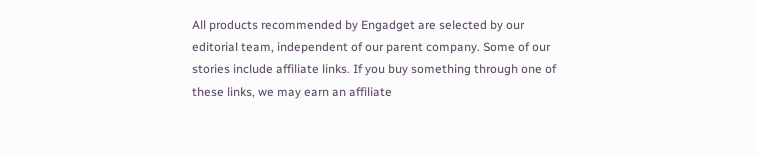All products recommended by Engadget are selected by our editorial team, independent of our parent company. Some of our stories include affiliate links. If you buy something through one of these links, we may earn an affiliate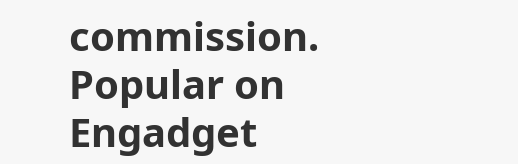commission.
Popular on Engadget